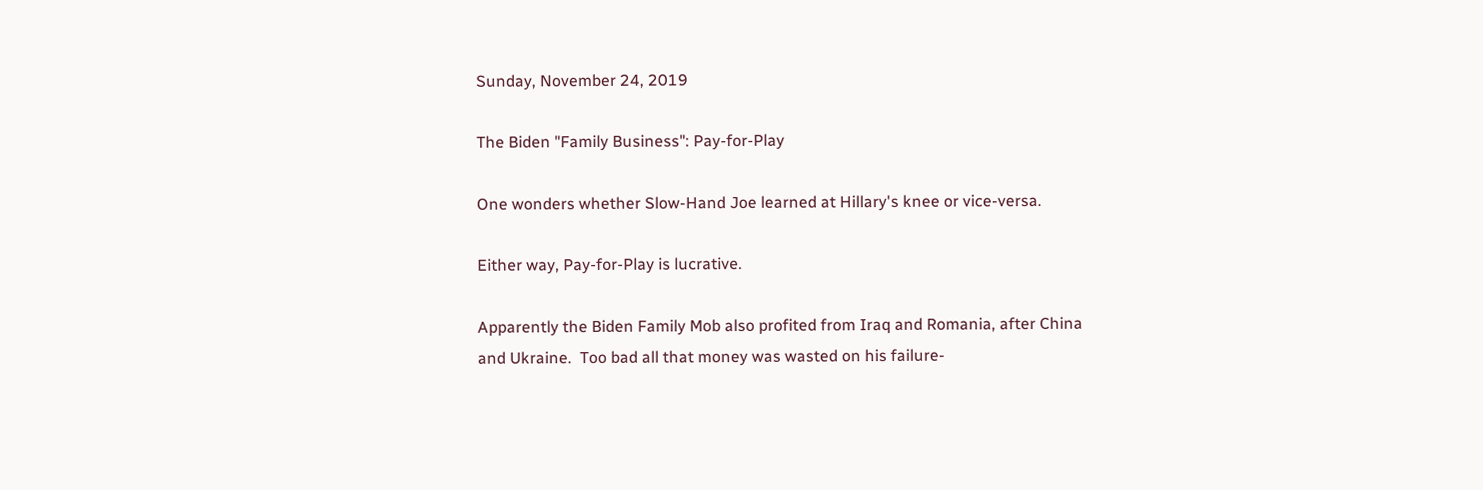Sunday, November 24, 2019

The Biden "Family Business": Pay-for-Play

One wonders whether Slow-Hand Joe learned at Hillary's knee or vice-versa.

Either way, Pay-for-Play is lucrative.

Apparently the Biden Family Mob also profited from Iraq and Romania, after China and Ukraine.  Too bad all that money was wasted on his failure-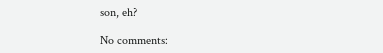son, eh?

No comments: